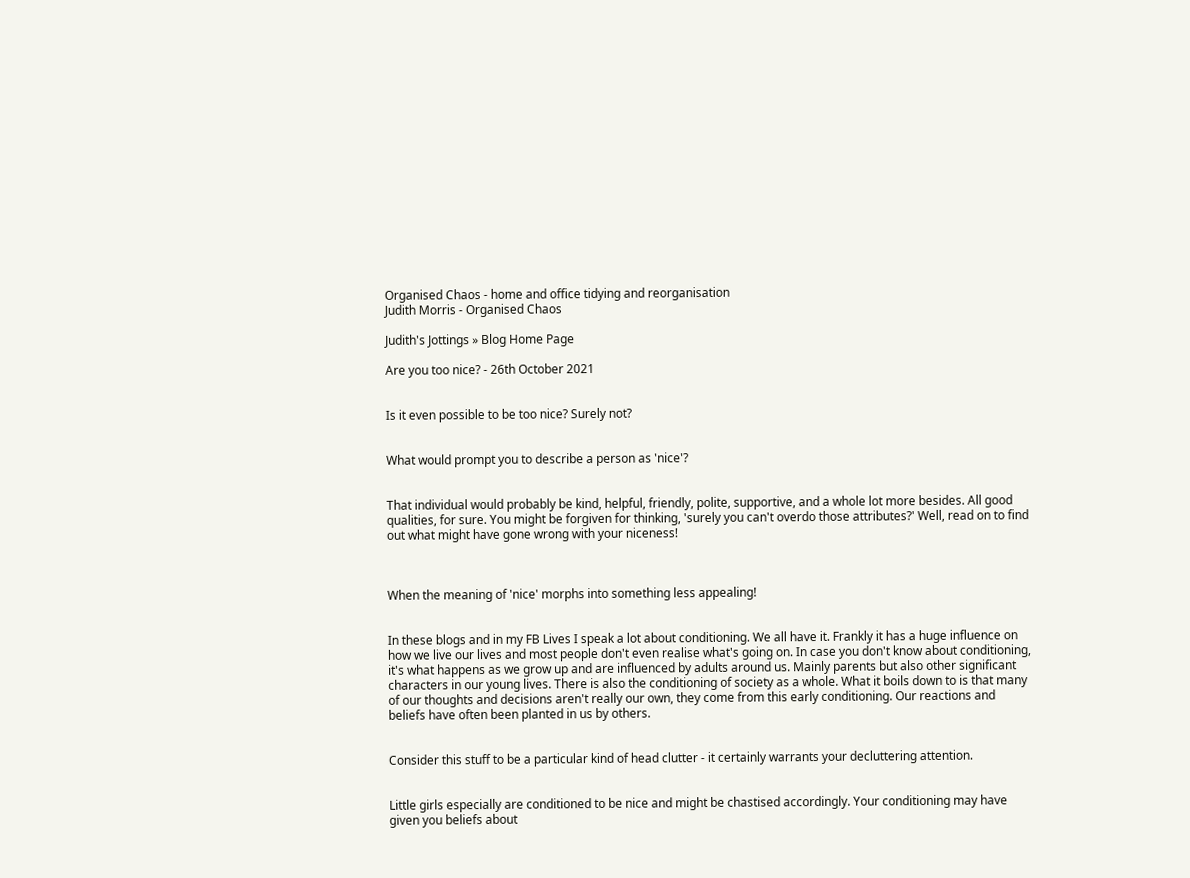Organised Chaos - home and office tidying and reorganisation
Judith Morris - Organised Chaos

Judith's Jottings » Blog Home Page

Are you too nice? - 26th October 2021


Is it even possible to be too nice? Surely not?


What would prompt you to describe a person as 'nice'?


That individual would probably be kind, helpful, friendly, polite, supportive, and a whole lot more besides. All good qualities, for sure. You might be forgiven for thinking, 'surely you can't overdo those attributes?' Well, read on to find out what might have gone wrong with your niceness!



When the meaning of 'nice' morphs into something less appealing!


In these blogs and in my FB Lives I speak a lot about conditioning. We all have it. Frankly it has a huge influence on how we live our lives and most people don't even realise what's going on. In case you don't know about conditioning, it's what happens as we grow up and are influenced by adults around us. Mainly parents but also other significant characters in our young lives. There is also the conditioning of society as a whole. What it boils down to is that many of our thoughts and decisions aren't really our own, they come from this early conditioning. Our reactions and beliefs have often been planted in us by others.


Consider this stuff to be a particular kind of head clutter - it certainly warrants your decluttering attention.


Little girls especially are conditioned to be nice and might be chastised accordingly. Your conditioning may have given you beliefs about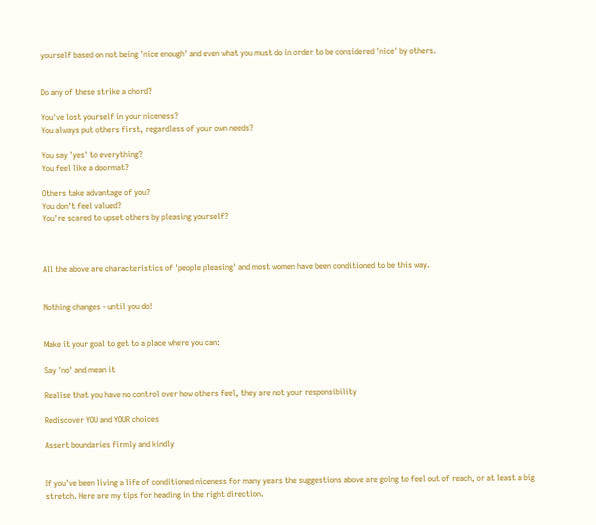yourself based on not being 'nice enough' and even what you must do in order to be considered 'nice' by others.


Do any of these strike a chord?

You've lost yourself in your niceness?
You always put others first, regardless of your own needs?

You say 'yes' to everything?
You feel like a doormat?

Others take advantage of you?
You don't feel valued?
You're scared to upset others by pleasing yourself?



All the above are characteristics of 'people pleasing' and most women have been conditioned to be this way.


Nothing changes - until you do!


Make it your goal to get to a place where you can:

Say 'no' and mean it

Realise that you have no control over how others feel, they are not your responsibility

Rediscover YOU and YOUR choices

Assert boundaries firmly and kindly


If you've been living a life of conditioned niceness for many years the suggestions above are going to feel out of reach, or at least a big stretch. Here are my tips for heading in the right direction.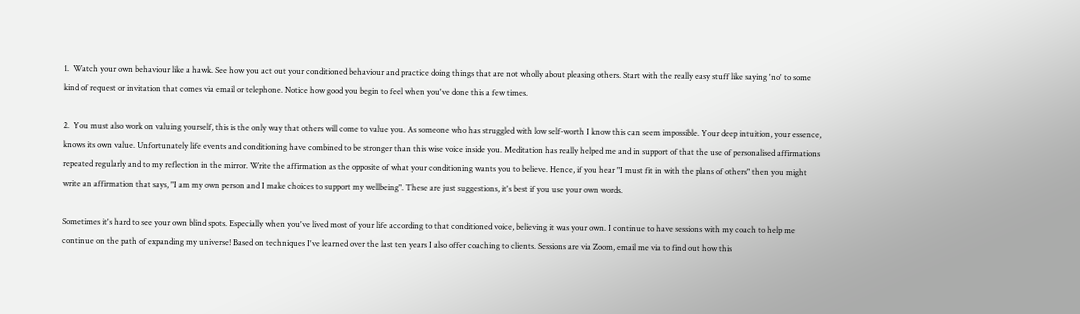1.  Watch your own behaviour like a hawk. See how you act out your conditioned behaviour and practice doing things that are not wholly about pleasing others. Start with the really easy stuff like saying 'no' to some kind of request or invitation that comes via email or telephone. Notice how good you begin to feel when you've done this a few times.

2.  You must also work on valuing yourself, this is the only way that others will come to value you. As someone who has struggled with low self-worth I know this can seem impossible. Your deep intuition, your essence, knows its own value. Unfortunately life events and conditioning have combined to be stronger than this wise voice inside you. Meditation has really helped me and in support of that the use of personalised affirmations repeated regularly and to my reflection in the mirror. Write the affirmation as the opposite of what your conditioning wants you to believe. Hence, if you hear "I must fit in with the plans of others" then you might write an affirmation that says, "I am my own person and I make choices to support my wellbeing". These are just suggestions, it's best if you use your own words.

Sometimes it's hard to see your own blind spots. Especially when you've lived most of your life according to that conditioned voice, believing it was your own. I continue to have sessions with my coach to help me continue on the path of expanding my universe! Based on techniques I've learned over the last ten years I also offer coaching to clients. Sessions are via Zoom, email me via to find out how this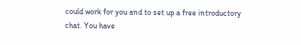could work for you and to set up a free introductory chat. You have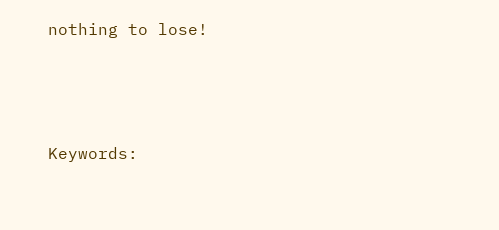nothing to lose!





Keywords: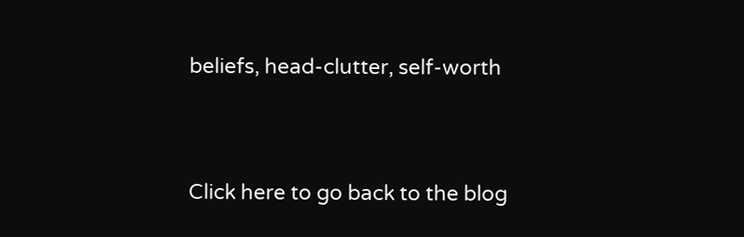beliefs, head-clutter, self-worth


Click here to go back to the blog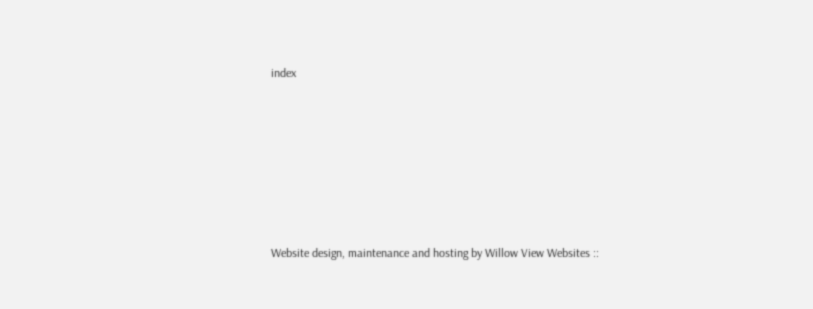index








Website design, maintenance and hosting by Willow View Websites ::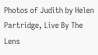Photos of Judith by Helen Partridge, Live By The Lens